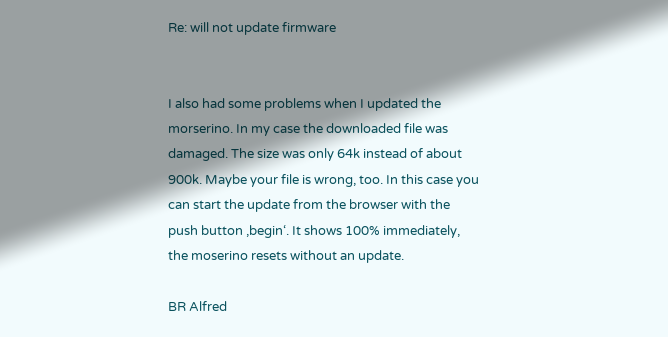Re: will not update firmware


I also had some problems when I updated the morserino. In my case the downloaded file was damaged. The size was only 64k instead of about 900k. Maybe your file is wrong, too. In this case you can start the update from the browser with the push button ‚begin‘. It shows 100% immediately, the moserino resets without an update.

BR Alfred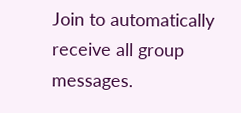Join to automatically receive all group messages.